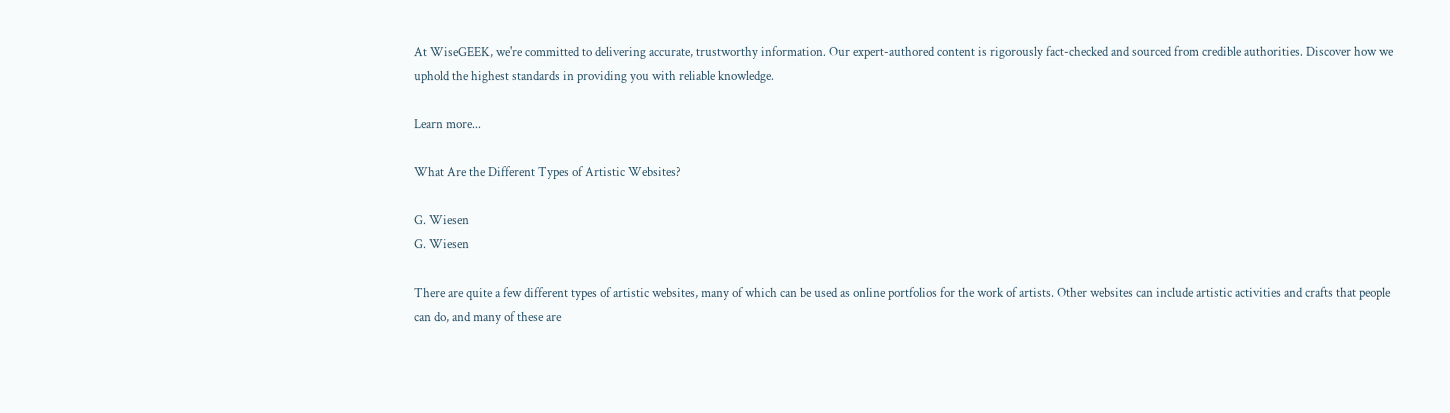At WiseGEEK, we're committed to delivering accurate, trustworthy information. Our expert-authored content is rigorously fact-checked and sourced from credible authorities. Discover how we uphold the highest standards in providing you with reliable knowledge.

Learn more...

What Are the Different Types of Artistic Websites?

G. Wiesen
G. Wiesen

There are quite a few different types of artistic websites, many of which can be used as online portfolios for the work of artists. Other websites can include artistic activities and crafts that people can do, and many of these are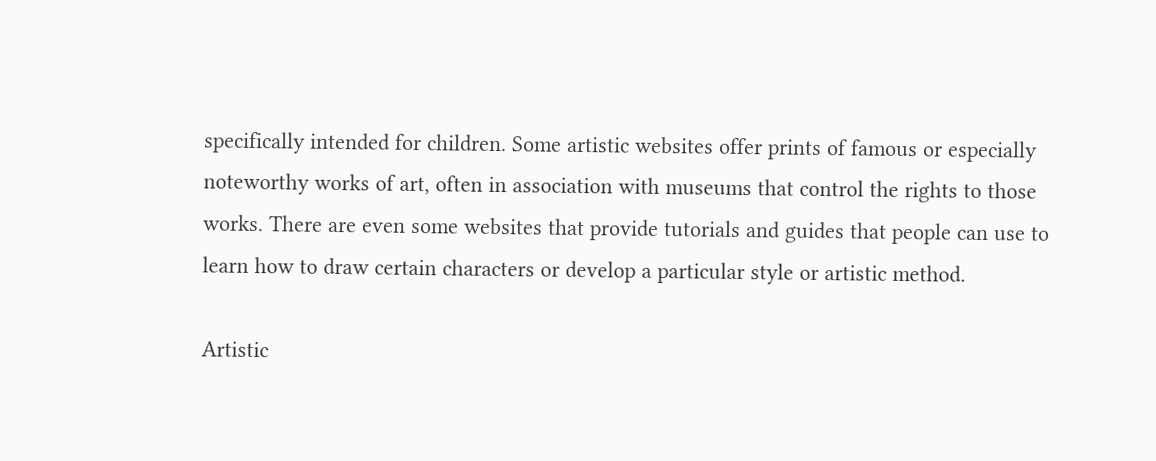specifically intended for children. Some artistic websites offer prints of famous or especially noteworthy works of art, often in association with museums that control the rights to those works. There are even some websites that provide tutorials and guides that people can use to learn how to draw certain characters or develop a particular style or artistic method.

Artistic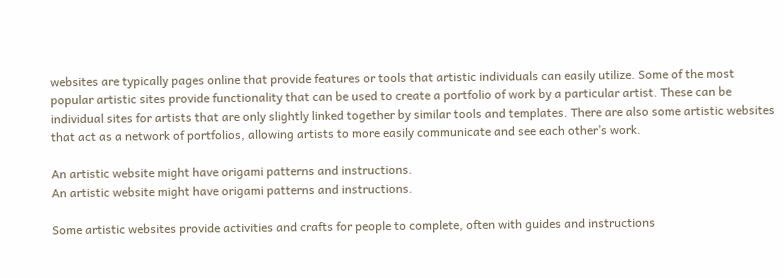websites are typically pages online that provide features or tools that artistic individuals can easily utilize. Some of the most popular artistic sites provide functionality that can be used to create a portfolio of work by a particular artist. These can be individual sites for artists that are only slightly linked together by similar tools and templates. There are also some artistic websites that act as a network of portfolios, allowing artists to more easily communicate and see each other’s work.

An artistic website might have origami patterns and instructions.
An artistic website might have origami patterns and instructions.

Some artistic websites provide activities and crafts for people to complete, often with guides and instructions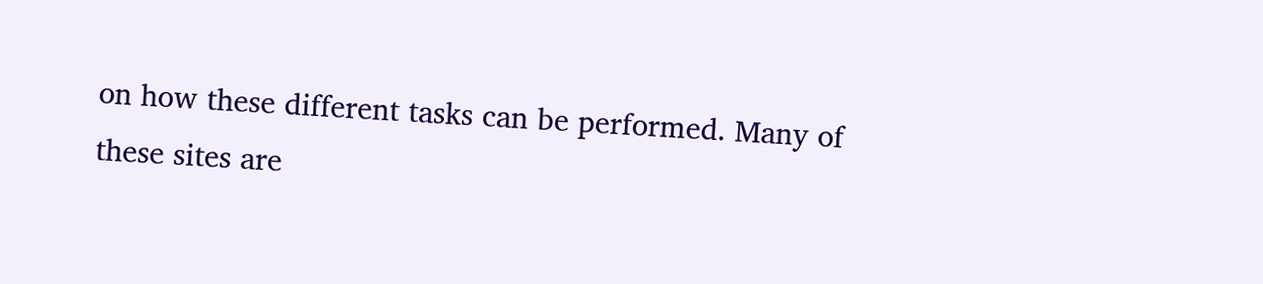on how these different tasks can be performed. Many of these sites are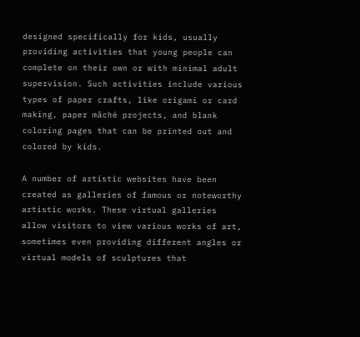designed specifically for kids, usually providing activities that young people can complete on their own or with minimal adult supervision. Such activities include various types of paper crafts, like origami or card making, paper mâché projects, and blank coloring pages that can be printed out and colored by kids.

A number of artistic websites have been created as galleries of famous or noteworthy artistic works. These virtual galleries allow visitors to view various works of art, sometimes even providing different angles or virtual models of sculptures that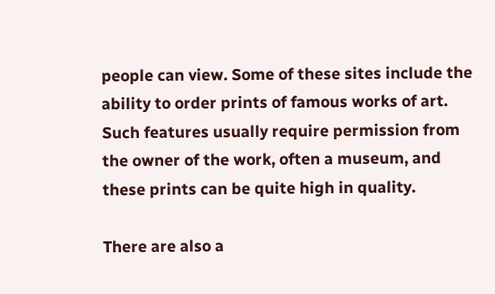people can view. Some of these sites include the ability to order prints of famous works of art. Such features usually require permission from the owner of the work, often a museum, and these prints can be quite high in quality.

There are also a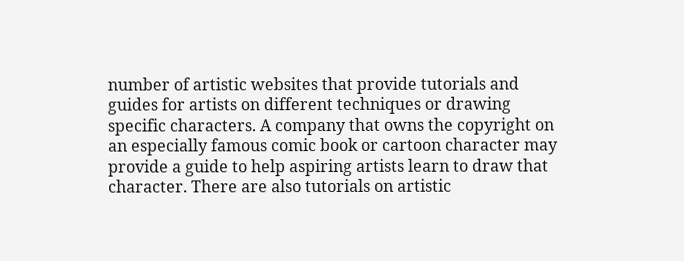number of artistic websites that provide tutorials and guides for artists on different techniques or drawing specific characters. A company that owns the copyright on an especially famous comic book or cartoon character may provide a guide to help aspiring artists learn to draw that character. There are also tutorials on artistic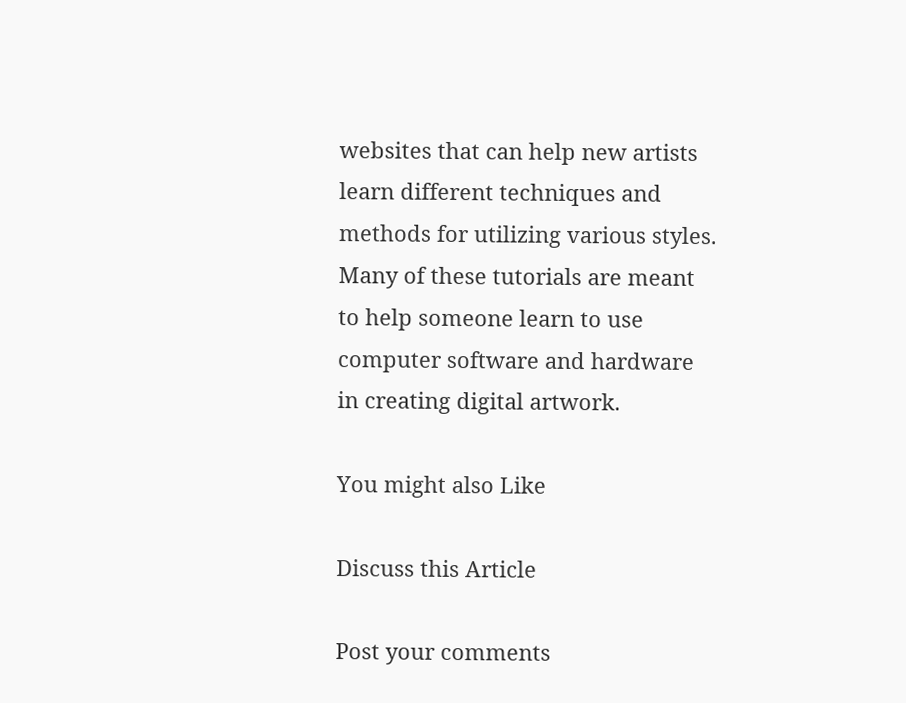websites that can help new artists learn different techniques and methods for utilizing various styles. Many of these tutorials are meant to help someone learn to use computer software and hardware in creating digital artwork.

You might also Like

Discuss this Article

Post your comments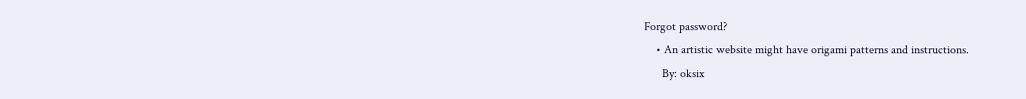Forgot password?
    • An artistic website might have origami patterns and instructions.
      By: oksix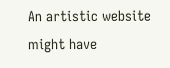An artistic website might have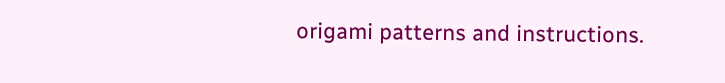origami patterns and instructions.